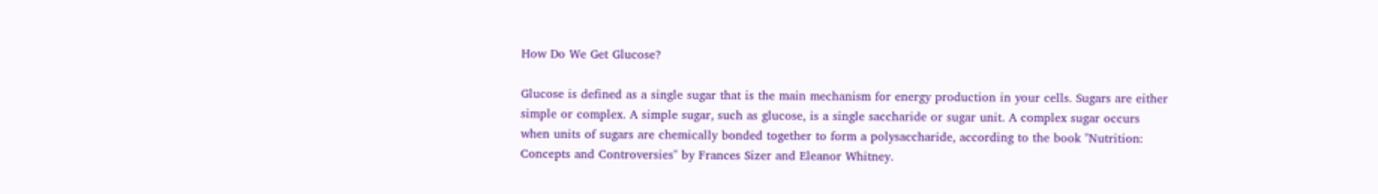How Do We Get Glucose?

Glucose is defined as a single sugar that is the main mechanism for energy production in your cells. Sugars are either simple or complex. A simple sugar, such as glucose, is a single saccharide or sugar unit. A complex sugar occurs when units of sugars are chemically bonded together to form a polysaccharide, according to the book "Nutrition: Concepts and Controversies" by Frances Sizer and Eleanor Whitney.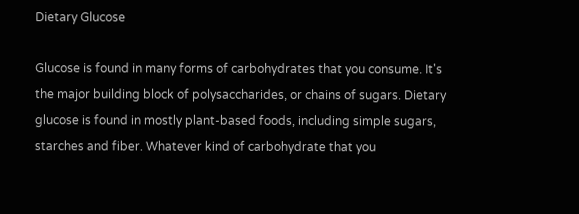Dietary Glucose

Glucose is found in many forms of carbohydrates that you consume. It's the major building block of polysaccharides, or chains of sugars. Dietary glucose is found in mostly plant-based foods, including simple sugars, starches and fiber. Whatever kind of carbohydrate that you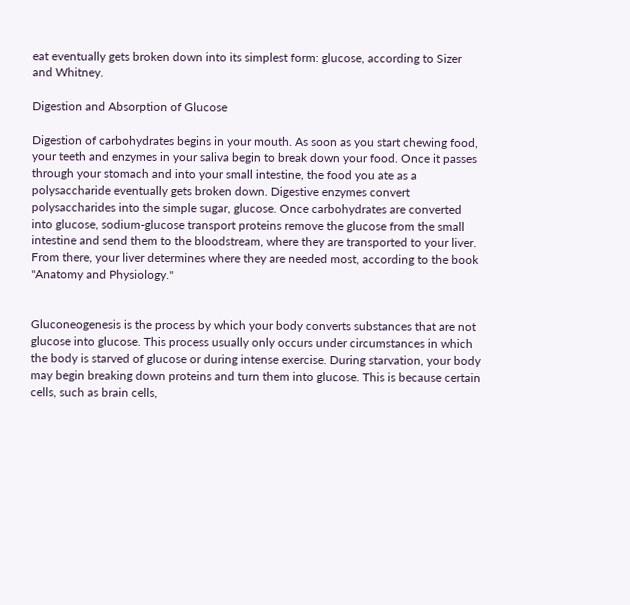eat eventually gets broken down into its simplest form: glucose, according to Sizer and Whitney.

Digestion and Absorption of Glucose

Digestion of carbohydrates begins in your mouth. As soon as you start chewing food, your teeth and enzymes in your saliva begin to break down your food. Once it passes through your stomach and into your small intestine, the food you ate as a polysaccharide eventually gets broken down. Digestive enzymes convert polysaccharides into the simple sugar, glucose. Once carbohydrates are converted into glucose, sodium-glucose transport proteins remove the glucose from the small intestine and send them to the bloodstream, where they are transported to your liver. From there, your liver determines where they are needed most, according to the book "Anatomy and Physiology."


Gluconeogenesis is the process by which your body converts substances that are not glucose into glucose. This process usually only occurs under circumstances in which the body is starved of glucose or during intense exercise. During starvation, your body may begin breaking down proteins and turn them into glucose. This is because certain cells, such as brain cells,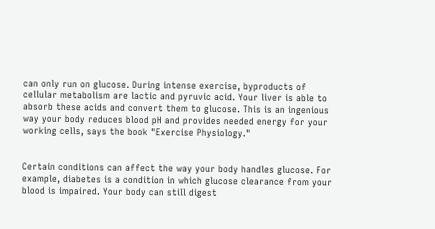can only run on glucose. During intense exercise, byproducts of cellular metabolism are lactic and pyruvic acid. Your liver is able to absorb these acids and convert them to glucose. This is an ingenious way your body reduces blood pH and provides needed energy for your working cells, says the book "Exercise Physiology."


Certain conditions can affect the way your body handles glucose. For example, diabetes is a condition in which glucose clearance from your blood is impaired. Your body can still digest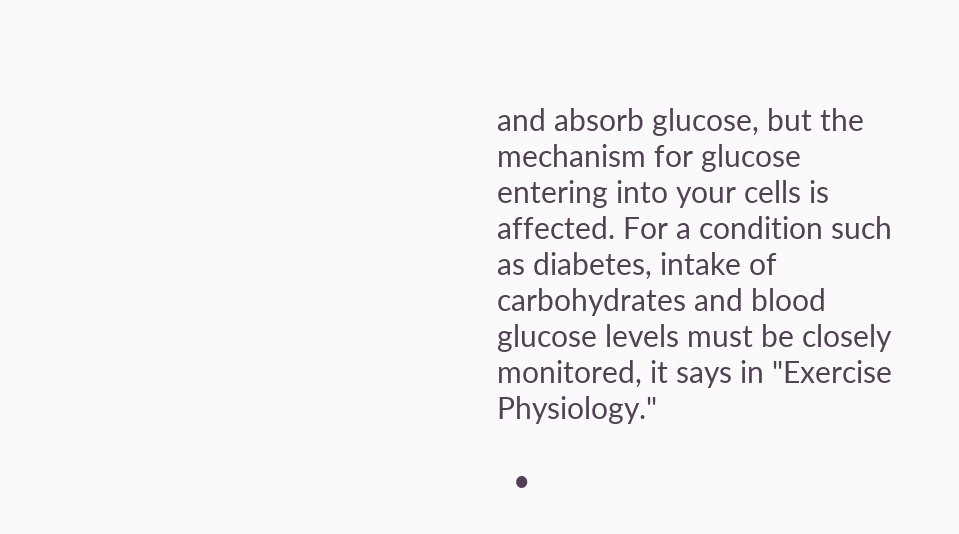and absorb glucose, but the mechanism for glucose entering into your cells is affected. For a condition such as diabetes, intake of carbohydrates and blood glucose levels must be closely monitored, it says in "Exercise Physiology."

  •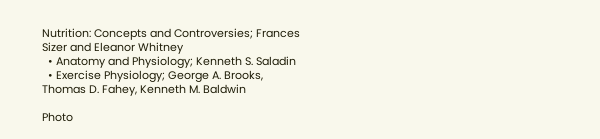Nutrition: Concepts and Controversies; Frances Sizer and Eleanor Whitney
  • Anatomy and Physiology; Kenneth S. Saladin
  • Exercise Physiology; George A. Brooks, Thomas D. Fahey, Kenneth M. Baldwin

Photo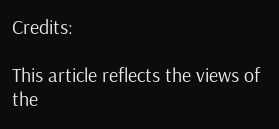Credits:

This article reflects the views of the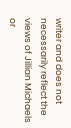writer and does not necessarily reflect the views of Jillian Michaels or